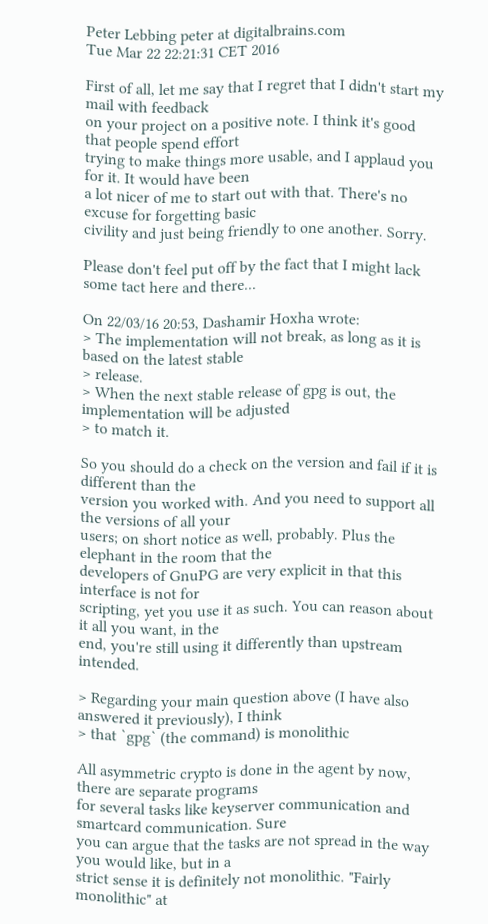Peter Lebbing peter at digitalbrains.com
Tue Mar 22 22:21:31 CET 2016

First of all, let me say that I regret that I didn't start my mail with feedback
on your project on a positive note. I think it's good that people spend effort
trying to make things more usable, and I applaud you for it. It would have been
a lot nicer of me to start out with that. There's no excuse for forgetting basic
civility and just being friendly to one another. Sorry.

Please don't feel put off by the fact that I might lack some tact here and there...

On 22/03/16 20:53, Dashamir Hoxha wrote:
> The implementation will not break, as long as it is based on the latest stable
> release.
> When the next stable release of gpg is out, the implementation will be adjusted
> to match it.

So you should do a check on the version and fail if it is different than the
version you worked with. And you need to support all the versions of all your
users; on short notice as well, probably. Plus the elephant in the room that the
developers of GnuPG are very explicit in that this interface is not for
scripting, yet you use it as such. You can reason about it all you want, in the
end, you're still using it differently than upstream intended.

> Regarding your main question above (I have also answered it previously), I think
> that `gpg` (the command) is monolithic

All asymmetric crypto is done in the agent by now, there are separate programs
for several tasks like keyserver communication and smartcard communication. Sure
you can argue that the tasks are not spread in the way you would like, but in a
strict sense it is definitely not monolithic. "Fairly monolithic" at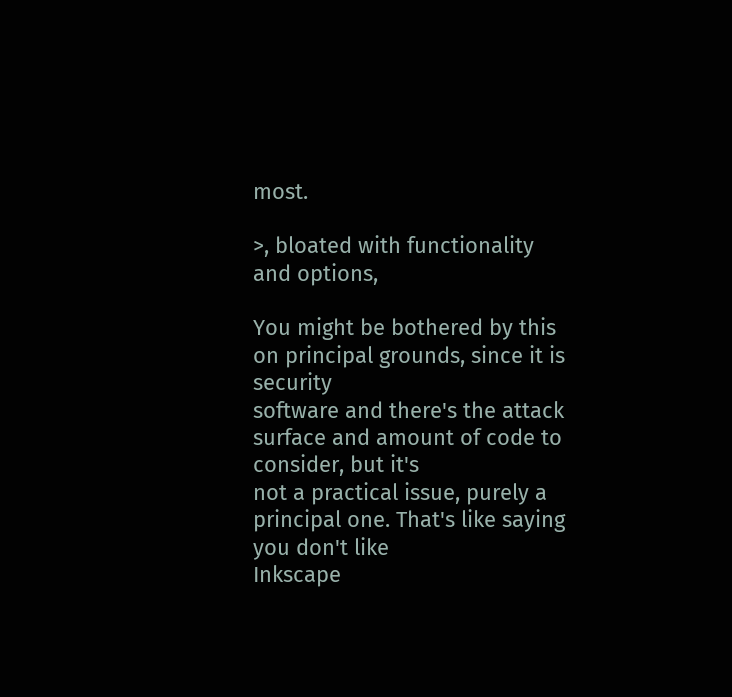most.

>, bloated with functionality and options,

You might be bothered by this on principal grounds, since it is security
software and there's the attack surface and amount of code to consider, but it's
not a practical issue, purely a principal one. That's like saying you don't like
Inkscape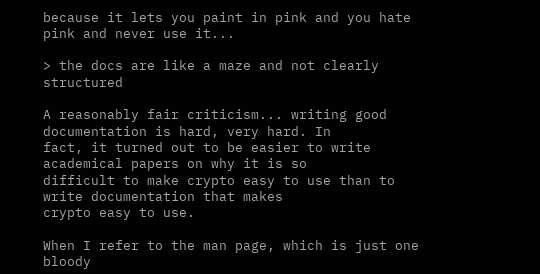because it lets you paint in pink and you hate pink and never use it...

> the docs are like a maze and not clearly structured

A reasonably fair criticism... writing good documentation is hard, very hard. In
fact, it turned out to be easier to write academical papers on why it is so
difficult to make crypto easy to use than to write documentation that makes
crypto easy to use.

When I refer to the man page, which is just one bloody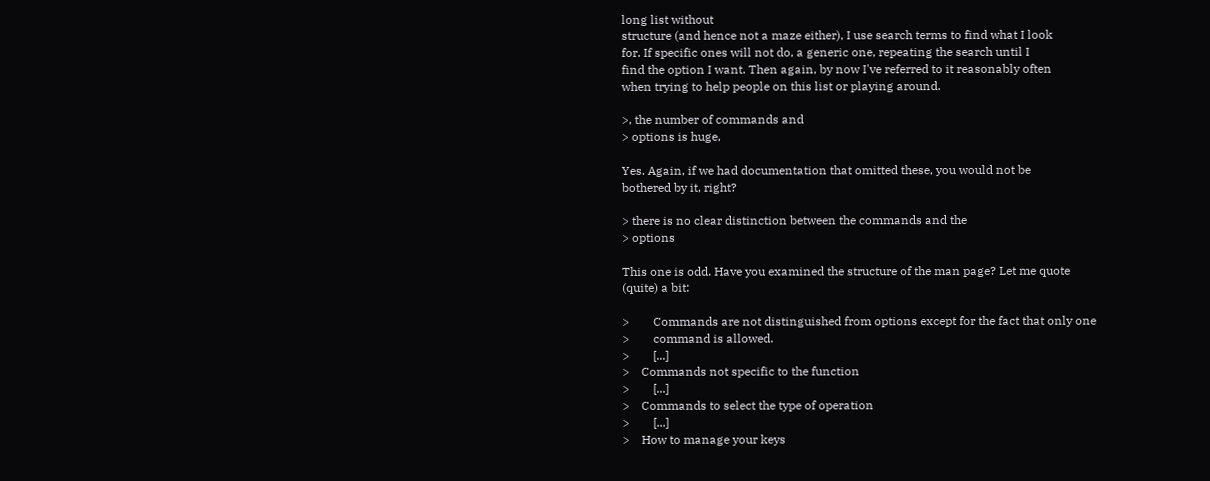long list without
structure (and hence not a maze either), I use search terms to find what I look
for. If specific ones will not do, a generic one, repeating the search until I
find the option I want. Then again, by now I've referred to it reasonably often
when trying to help people on this list or playing around.

>, the number of commands and
> options is huge,

Yes. Again, if we had documentation that omitted these, you would not be
bothered by it, right?

> there is no clear distinction between the commands and the
> options

This one is odd. Have you examined the structure of the man page? Let me quote
(quite) a bit:

>        Commands are not distinguished from options except for the fact that only one
>        command is allowed.
>        [...]
>    Commands not specific to the function
>        [...]
>    Commands to select the type of operation
>        [...]
>    How to manage your keys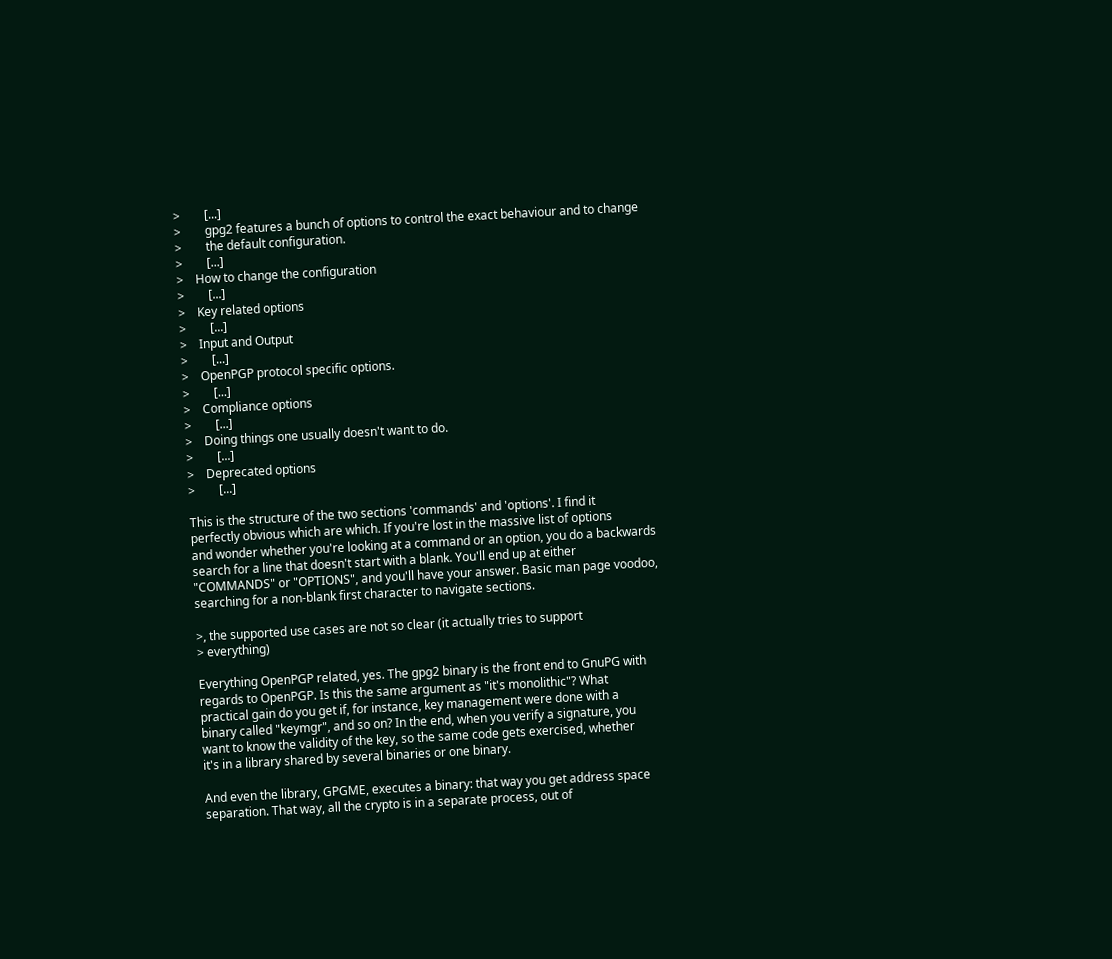>        [...]
>        gpg2 features a bunch of options to control the exact behaviour and to change
>        the default configuration.
>        [...]
>    How to change the configuration
>        [...]
>    Key related options
>        [...]
>    Input and Output
>        [...]
>    OpenPGP protocol specific options.
>        [...]
>    Compliance options
>        [...]
>    Doing things one usually doesn't want to do.
>        [...]
>    Deprecated options
>        [...]

This is the structure of the two sections 'commands' and 'options'. I find it
perfectly obvious which are which. If you're lost in the massive list of options
and wonder whether you're looking at a command or an option, you do a backwards
search for a line that doesn't start with a blank. You'll end up at either
"COMMANDS" or "OPTIONS", and you'll have your answer. Basic man page voodoo,
searching for a non-blank first character to navigate sections.

>, the supported use cases are not so clear (it actually tries to support
> everything)

Everything OpenPGP related, yes. The gpg2 binary is the front end to GnuPG with
regards to OpenPGP. Is this the same argument as "it's monolithic"? What
practical gain do you get if, for instance, key management were done with a
binary called "keymgr", and so on? In the end, when you verify a signature, you
want to know the validity of the key, so the same code gets exercised, whether
it's in a library shared by several binaries or one binary.

And even the library, GPGME, executes a binary: that way you get address space
separation. That way, all the crypto is in a separate process, out of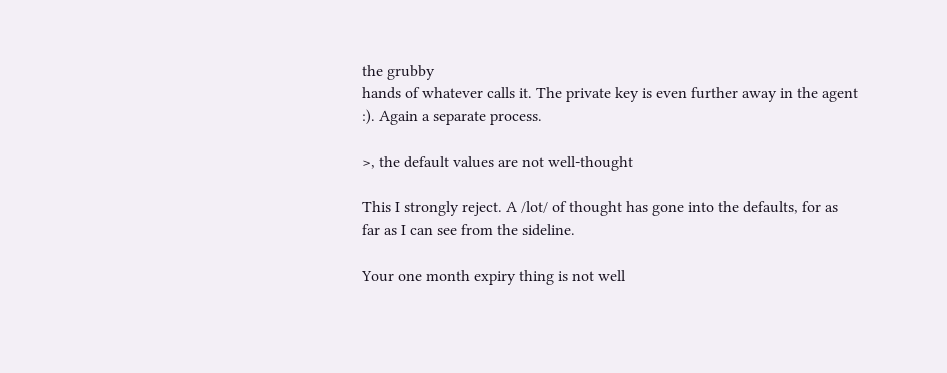the grubby
hands of whatever calls it. The private key is even further away in the agent
:). Again a separate process.

>, the default values are not well-thought

This I strongly reject. A /lot/ of thought has gone into the defaults, for as
far as I can see from the sideline.

Your one month expiry thing is not well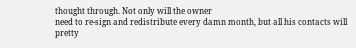thought through. Not only will the owner
need to re-sign and redistribute every damn month, but all his contacts will
pretty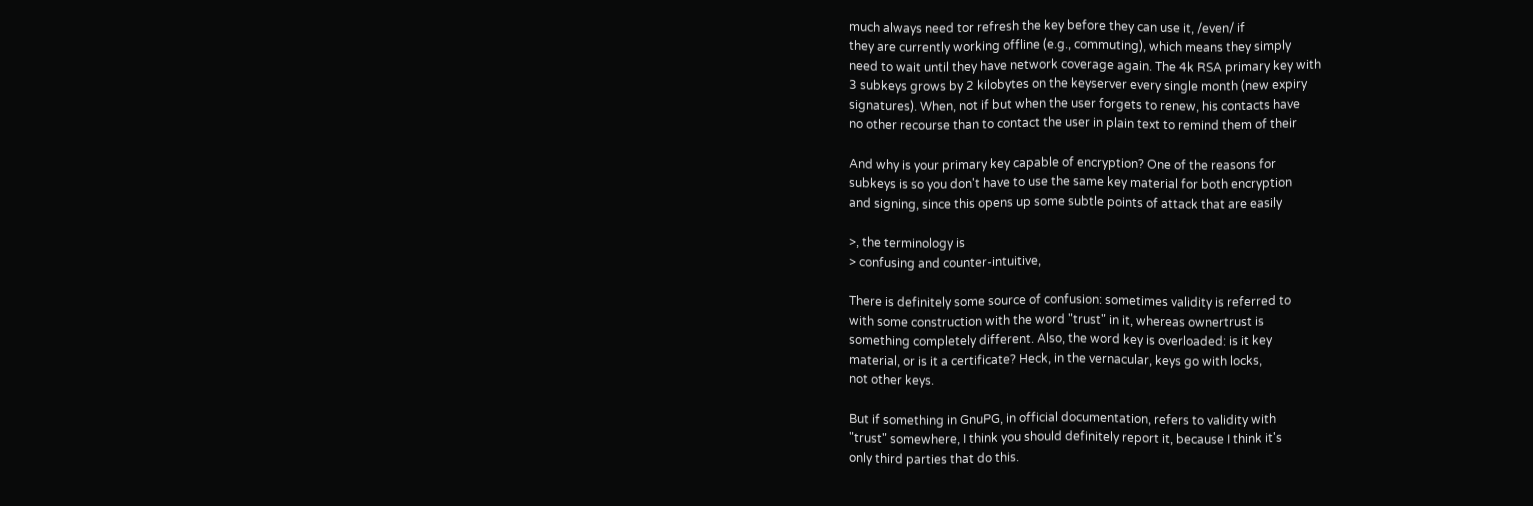much always need tor refresh the key before they can use it, /even/ if
they are currently working offline (e.g., commuting), which means they simply
need to wait until they have network coverage again. The 4k RSA primary key with
3 subkeys grows by 2 kilobytes on the keyserver every single month (new expiry
signatures). When, not if but when the user forgets to renew, his contacts have
no other recourse than to contact the user in plain text to remind them of their

And why is your primary key capable of encryption? One of the reasons for
subkeys is so you don't have to use the same key material for both encryption
and signing, since this opens up some subtle points of attack that are easily

>, the terminology is
> confusing and counter-intuitive,

There is definitely some source of confusion: sometimes validity is referred to
with some construction with the word "trust" in it, whereas ownertrust is
something completely different. Also, the word key is overloaded: is it key
material, or is it a certificate? Heck, in the vernacular, keys go with locks,
not other keys.

But if something in GnuPG, in official documentation, refers to validity with
"trust" somewhere, I think you should definitely report it, because I think it's
only third parties that do this.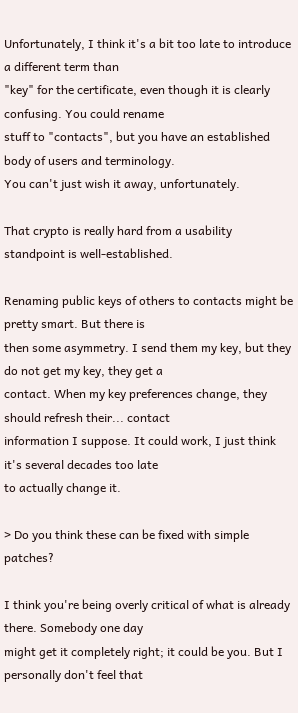Unfortunately, I think it's a bit too late to introduce a different term than
"key" for the certificate, even though it is clearly confusing. You could rename
stuff to "contacts", but you have an established body of users and terminology.
You can't just wish it away, unfortunately.

That crypto is really hard from a usability standpoint is well-established.

Renaming public keys of others to contacts might be pretty smart. But there is
then some asymmetry. I send them my key, but they do not get my key, they get a
contact. When my key preferences change, they should refresh their... contact
information I suppose. It could work, I just think it's several decades too late
to actually change it.

> Do you think these can be fixed with simple patches?

I think you're being overly critical of what is already there. Somebody one day
might get it completely right; it could be you. But I personally don't feel that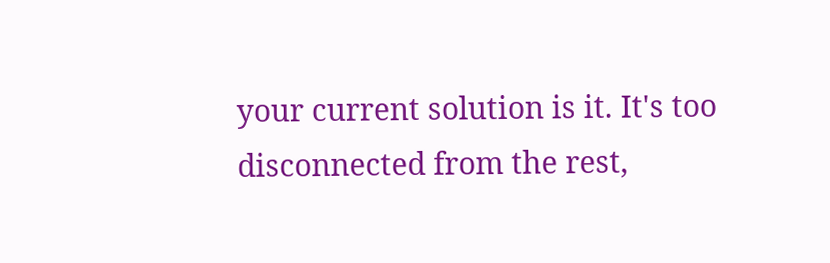your current solution is it. It's too disconnected from the rest,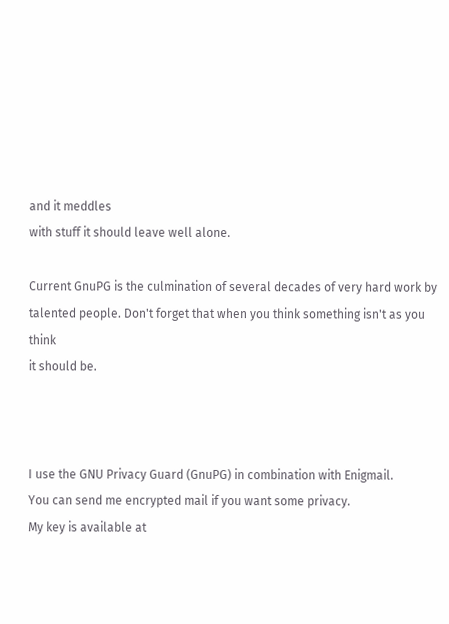and it meddles
with stuff it should leave well alone.

Current GnuPG is the culmination of several decades of very hard work by
talented people. Don't forget that when you think something isn't as you think
it should be.



I use the GNU Privacy Guard (GnuPG) in combination with Enigmail.
You can send me encrypted mail if you want some privacy.
My key is available at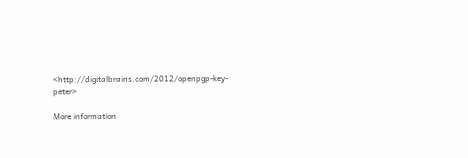<http://digitalbrains.com/2012/openpgp-key-peter>

More information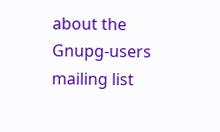about the Gnupg-users mailing list